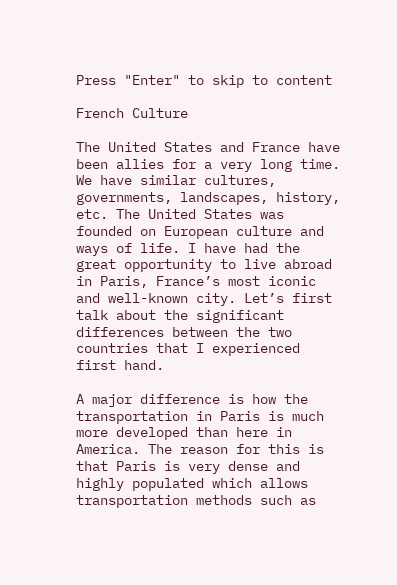Press "Enter" to skip to content

French Culture

The United States and France have been allies for a very long time. We have similar cultures, governments, landscapes, history, etc. The United States was founded on European culture and ways of life. I have had the great opportunity to live abroad in Paris, France’s most iconic and well-known city. Let’s first talk about the significant differences between the two countries that I experienced first hand.

A major difference is how the transportation in Paris is much more developed than here in America. The reason for this is that Paris is very dense and highly populated which allows transportation methods such as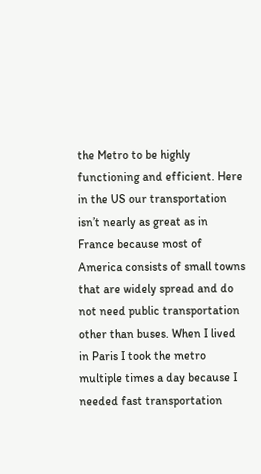the Metro to be highly functioning and efficient. Here in the US our transportation isn’t nearly as great as in France because most of America consists of small towns that are widely spread and do not need public transportation other than buses. When I lived in Paris I took the metro multiple times a day because I needed fast transportation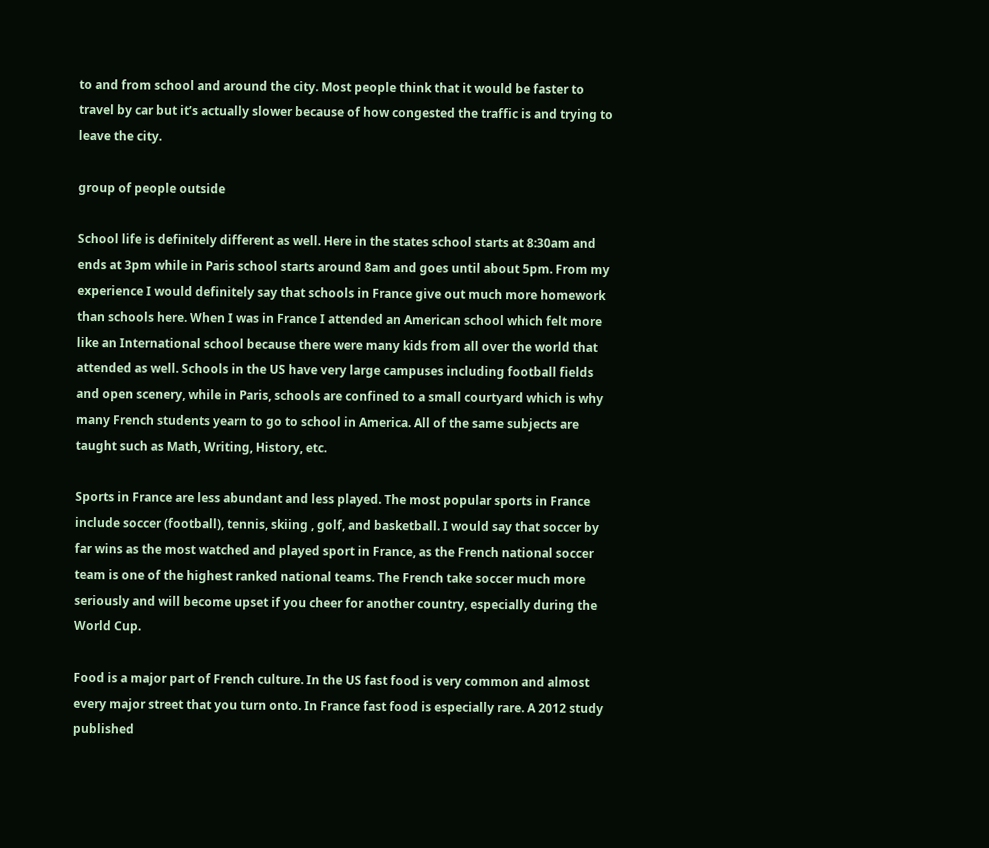to and from school and around the city. Most people think that it would be faster to travel by car but it’s actually slower because of how congested the traffic is and trying to leave the city.

group of people outside

School life is definitely different as well. Here in the states school starts at 8:30am and ends at 3pm while in Paris school starts around 8am and goes until about 5pm. From my experience I would definitely say that schools in France give out much more homework than schools here. When I was in France I attended an American school which felt more like an International school because there were many kids from all over the world that attended as well. Schools in the US have very large campuses including football fields and open scenery, while in Paris, schools are confined to a small courtyard which is why many French students yearn to go to school in America. All of the same subjects are taught such as Math, Writing, History, etc.

Sports in France are less abundant and less played. The most popular sports in France include soccer (football), tennis, skiing , golf, and basketball. I would say that soccer by far wins as the most watched and played sport in France, as the French national soccer team is one of the highest ranked national teams. The French take soccer much more seriously and will become upset if you cheer for another country, especially during the World Cup.

Food is a major part of French culture. In the US fast food is very common and almost every major street that you turn onto. In France fast food is especially rare. A 2012 study published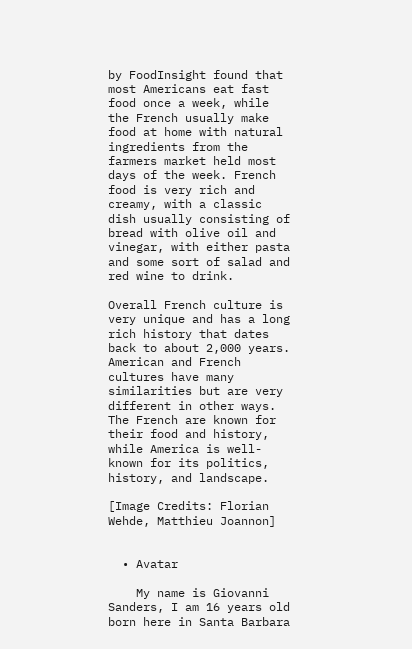by FoodInsight found that most Americans eat fast food once a week, while the French usually make food at home with natural ingredients from the farmers market held most days of the week. French food is very rich and creamy, with a classic dish usually consisting of bread with olive oil and vinegar, with either pasta and some sort of salad and red wine to drink.

Overall French culture is very unique and has a long rich history that dates back to about 2,000 years. American and French cultures have many similarities but are very different in other ways. The French are known for their food and history, while America is well-known for its politics, history, and landscape.

[Image Credits: Florian Wehde, Matthieu Joannon]


  • Avatar

    My name is Giovanni Sanders, I am 16 years old born here in Santa Barbara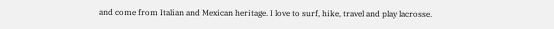and come from Italian and Mexican heritage. I love to surf, hike, travel and play lacrosse.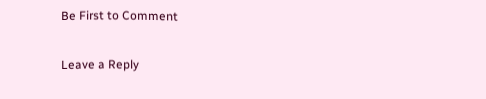Be First to Comment

Leave a Reply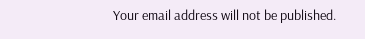Your email address will not be published.